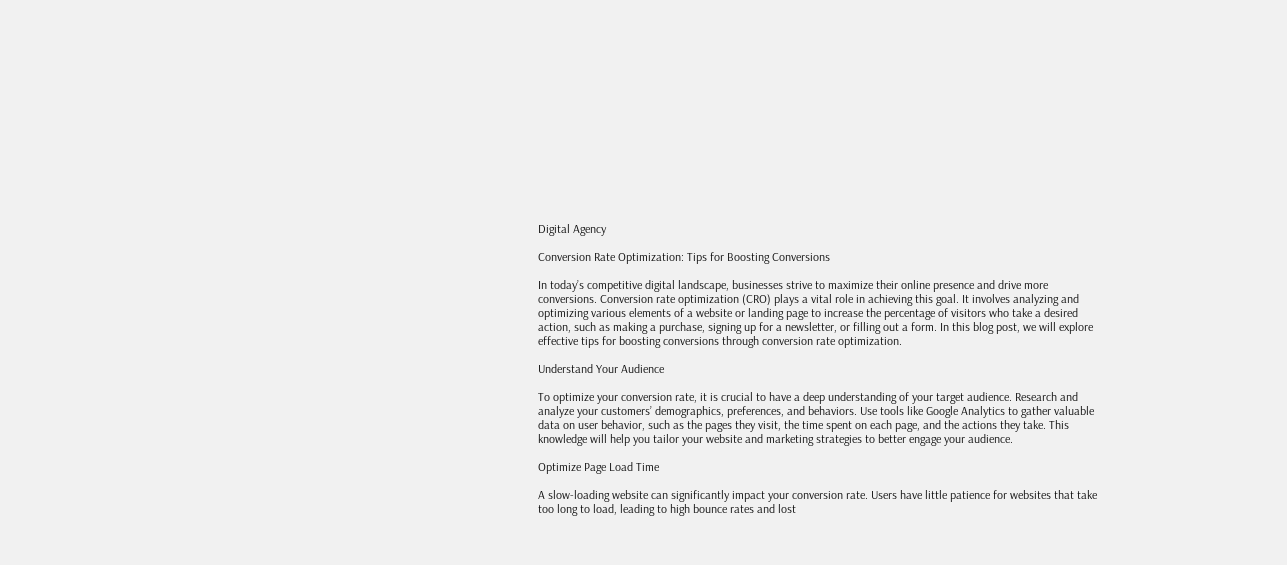Digital Agency

Conversion Rate Optimization: Tips for Boosting Conversions

In today’s competitive digital landscape, businesses strive to maximize their online presence and drive more conversions. Conversion rate optimization (CRO) plays a vital role in achieving this goal. It involves analyzing and optimizing various elements of a website or landing page to increase the percentage of visitors who take a desired action, such as making a purchase, signing up for a newsletter, or filling out a form. In this blog post, we will explore effective tips for boosting conversions through conversion rate optimization.

Understand Your Audience

To optimize your conversion rate, it is crucial to have a deep understanding of your target audience. Research and analyze your customers’ demographics, preferences, and behaviors. Use tools like Google Analytics to gather valuable data on user behavior, such as the pages they visit, the time spent on each page, and the actions they take. This knowledge will help you tailor your website and marketing strategies to better engage your audience.

Optimize Page Load Time

A slow-loading website can significantly impact your conversion rate. Users have little patience for websites that take too long to load, leading to high bounce rates and lost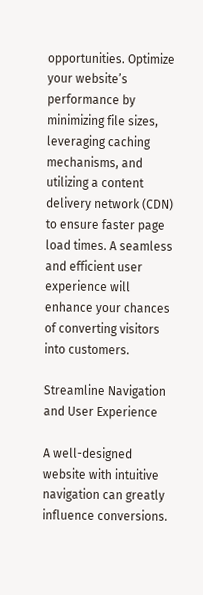opportunities. Optimize your website’s performance by minimizing file sizes, leveraging caching mechanisms, and utilizing a content delivery network (CDN) to ensure faster page load times. A seamless and efficient user experience will enhance your chances of converting visitors into customers.

Streamline Navigation and User Experience

A well-designed website with intuitive navigation can greatly influence conversions.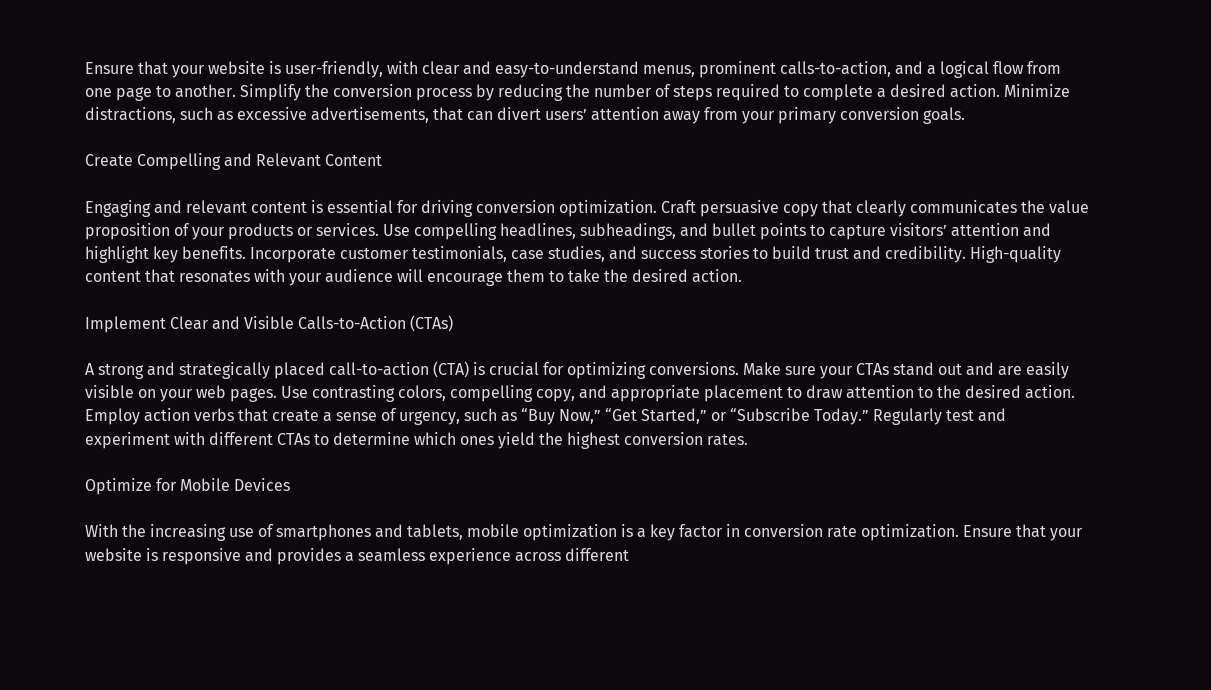Ensure that your website is user-friendly, with clear and easy-to-understand menus, prominent calls-to-action, and a logical flow from one page to another. Simplify the conversion process by reducing the number of steps required to complete a desired action. Minimize distractions, such as excessive advertisements, that can divert users’ attention away from your primary conversion goals.

Create Compelling and Relevant Content

Engaging and relevant content is essential for driving conversion optimization. Craft persuasive copy that clearly communicates the value proposition of your products or services. Use compelling headlines, subheadings, and bullet points to capture visitors’ attention and highlight key benefits. Incorporate customer testimonials, case studies, and success stories to build trust and credibility. High-quality content that resonates with your audience will encourage them to take the desired action.

Implement Clear and Visible Calls-to-Action (CTAs)

A strong and strategically placed call-to-action (CTA) is crucial for optimizing conversions. Make sure your CTAs stand out and are easily visible on your web pages. Use contrasting colors, compelling copy, and appropriate placement to draw attention to the desired action. Employ action verbs that create a sense of urgency, such as “Buy Now,” “Get Started,” or “Subscribe Today.” Regularly test and experiment with different CTAs to determine which ones yield the highest conversion rates.

Optimize for Mobile Devices

With the increasing use of smartphones and tablets, mobile optimization is a key factor in conversion rate optimization. Ensure that your website is responsive and provides a seamless experience across different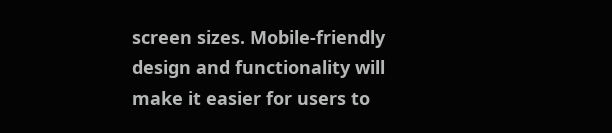screen sizes. Mobile-friendly design and functionality will make it easier for users to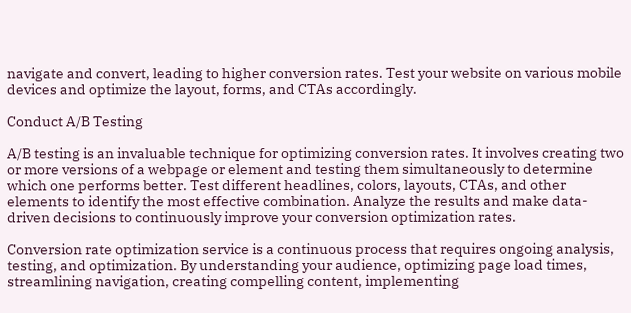navigate and convert, leading to higher conversion rates. Test your website on various mobile devices and optimize the layout, forms, and CTAs accordingly.

Conduct A/B Testing

A/B testing is an invaluable technique for optimizing conversion rates. It involves creating two or more versions of a webpage or element and testing them simultaneously to determine which one performs better. Test different headlines, colors, layouts, CTAs, and other elements to identify the most effective combination. Analyze the results and make data-driven decisions to continuously improve your conversion optimization rates.

Conversion rate optimization service is a continuous process that requires ongoing analysis, testing, and optimization. By understanding your audience, optimizing page load times, streamlining navigation, creating compelling content, implementing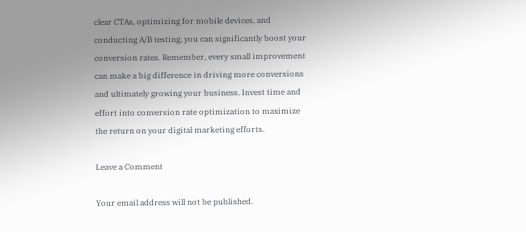clear CTAs, optimizing for mobile devices, and conducting A/B testing, you can significantly boost your conversion rates. Remember, every small improvement can make a big difference in driving more conversions and ultimately growing your business. Invest time and effort into conversion rate optimization to maximize the return on your digital marketing efforts.

Leave a Comment

Your email address will not be published.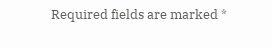Required fields are marked *